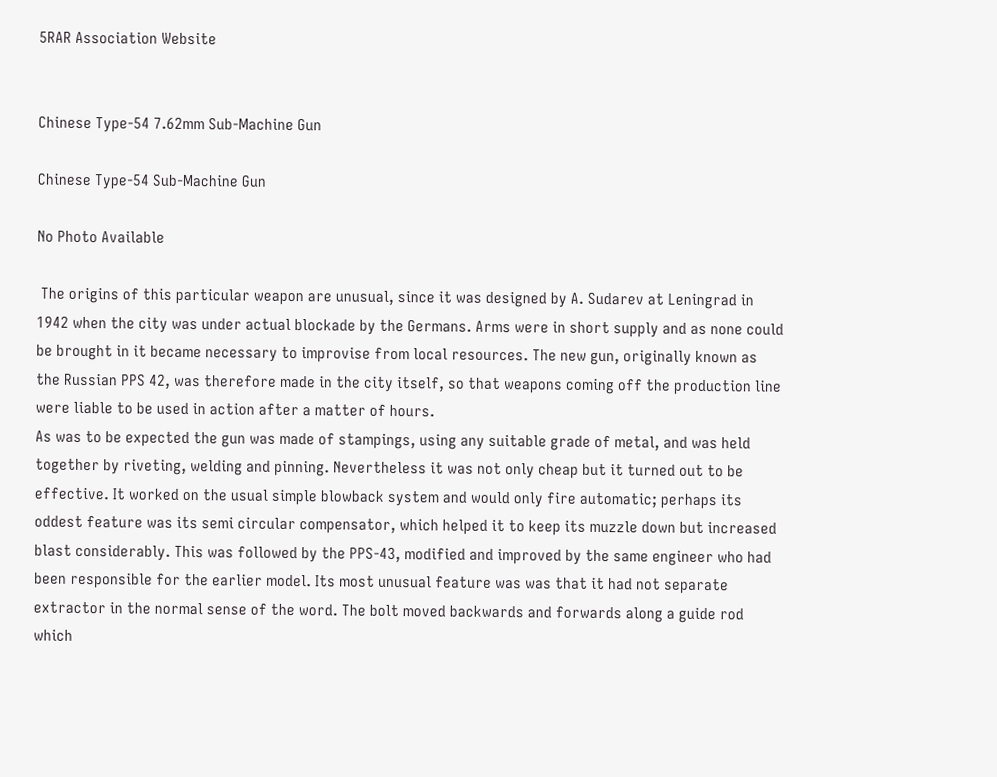5RAR Association Website


Chinese Type-54 7.62mm Sub-Machine Gun

Chinese Type-54 Sub-Machine Gun

No Photo Available

 The origins of this particular weapon are unusual, since it was designed by A. Sudarev at Leningrad in 1942 when the city was under actual blockade by the Germans. Arms were in short supply and as none could be brought in it became necessary to improvise from local resources. The new gun, originally known as the Russian PPS 42, was therefore made in the city itself, so that weapons coming off the production line were liable to be used in action after a matter of hours.
As was to be expected the gun was made of stampings, using any suitable grade of metal, and was held together by riveting, welding and pinning. Nevertheless it was not only cheap but it turned out to be effective. It worked on the usual simple blowback system and would only fire automatic; perhaps its oddest feature was its semi circular compensator, which helped it to keep its muzzle down but increased blast considerably. This was followed by the PPS-43, modified and improved by the same engineer who had been responsible for the earlier model. Its most unusual feature was was that it had not separate extractor in the normal sense of the word. The bolt moved backwards and forwards along a guide rod which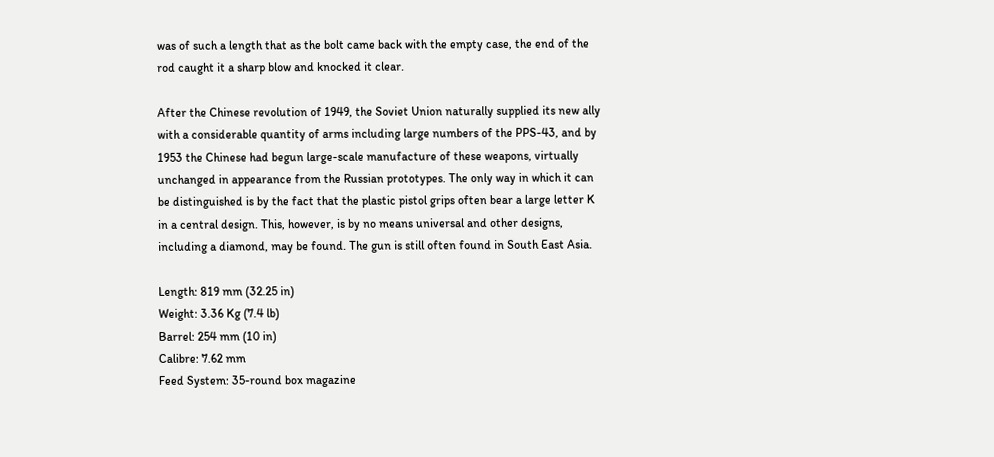was of such a length that as the bolt came back with the empty case, the end of the rod caught it a sharp blow and knocked it clear.

After the Chinese revolution of 1949, the Soviet Union naturally supplied its new ally with a considerable quantity of arms including large numbers of the PPS-43, and by 1953 the Chinese had begun large-scale manufacture of these weapons, virtually unchanged in appearance from the Russian prototypes. The only way in which it can be distinguished is by the fact that the plastic pistol grips often bear a large letter K in a central design. This, however, is by no means universal and other designs, including a diamond, may be found. The gun is still often found in South East Asia.

Length: 819 mm (32.25 in)
Weight: 3.36 Kg (7.4 lb)
Barrel: 254 mm (10 in)
Calibre: 7.62 mm
Feed System: 35-round box magazine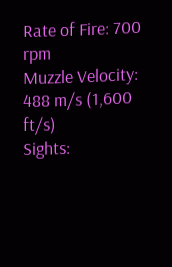Rate of Fire: 700 rpm
Muzzle Velocity: 488 m/s (1,600 ft/s)
Sights: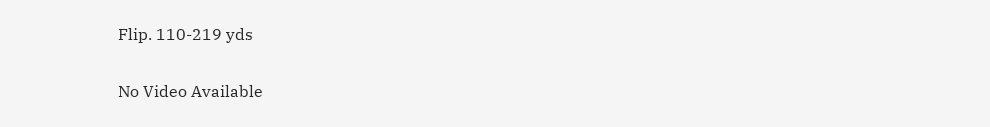Flip. 110-219 yds

No Video Available